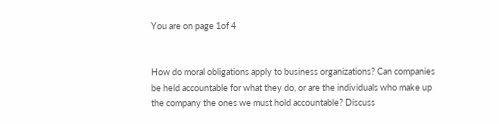You are on page 1of 4


How do moral obligations apply to business organizations? Can companies be held accountable for what they do, or are the individuals who make up the company the ones we must hold accountable? Discuss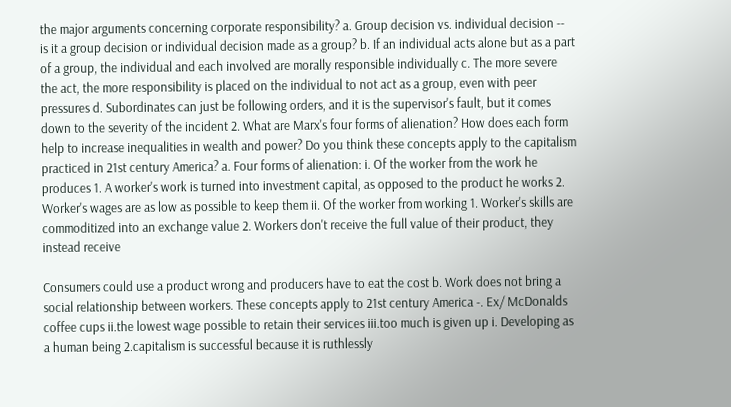the major arguments concerning corporate responsibility? a. Group decision vs. individual decision -- is it a group decision or individual decision made as a group? b. If an individual acts alone but as a part of a group, the individual and each involved are morally responsible individually c. The more severe the act, the more responsibility is placed on the individual to not act as a group, even with peer pressures d. Subordinates can just be following orders, and it is the supervisor's fault, but it comes down to the severity of the incident 2. What are Marx's four forms of alienation? How does each form help to increase inequalities in wealth and power? Do you think these concepts apply to the capitalism practiced in 21st century America? a. Four forms of alienation: i. Of the worker from the work he produces 1. A worker's work is turned into investment capital, as opposed to the product he works 2. Worker's wages are as low as possible to keep them ii. Of the worker from working 1. Worker's skills are commoditized into an exchange value 2. Workers don't receive the full value of their product, they instead receive

Consumers could use a product wrong and producers have to eat the cost b. Work does not bring a social relationship between workers. These concepts apply to 21st century America -. Ex/ McDonalds coffee cups ii.the lowest wage possible to retain their services iii.too much is given up i. Developing as a human being 2.capitalism is successful because it is ruthlessly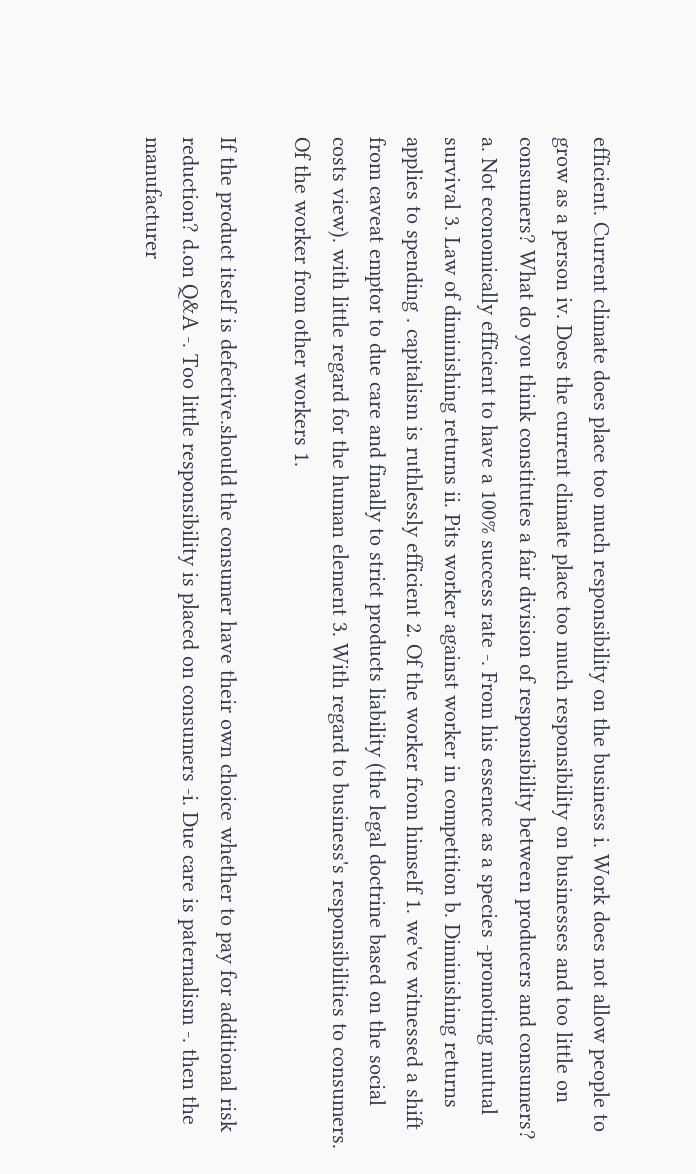efficient. Current climate does place too much responsibility on the business i. Work does not allow people to grow as a person iv. Does the current climate place too much responsibility on businesses and too little on consumers? What do you think constitutes a fair division of responsibility between producers and consumers? a. Not economically efficient to have a 100% success rate -. From his essence as a species -promoting mutual survival 3. Law of diminishing returns ii. Pits worker against worker in competition b. Diminishing returns applies to spending . capitalism is ruthlessly efficient 2. Of the worker from himself 1. we've witnessed a shift from caveat emptor to due care and finally to strict products liability (the legal doctrine based on the social costs view). with little regard for the human element 3. With regard to business's responsibilities to consumers. Of the worker from other workers 1.

If the product itself is defective.should the consumer have their own choice whether to pay for additional risk reduction? d.on Q&A -. Too little responsibility is placed on consumers -i. Due care is paternalism -. then the manufacturer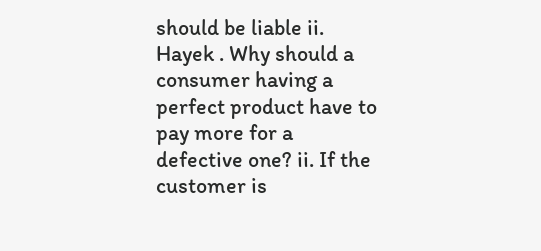should be liable ii. Hayek . Why should a consumer having a perfect product have to pay more for a defective one? ii. If the customer is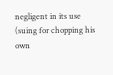negligent in its use (suing for chopping his own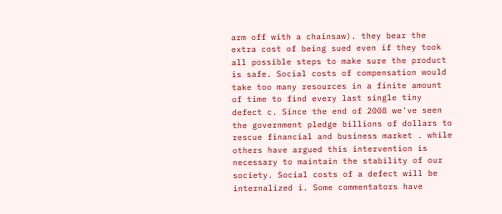arm off with a chainsaw). they bear the extra cost of being sued even if they took all possible steps to make sure the product is safe. Social costs of compensation would take too many resources in a finite amount of time to find every last single tiny defect c. Since the end of 2008 we've seen the government pledge billions of dollars to rescue financial and business market . while others have argued this intervention is necessary to maintain the stability of our society. Social costs of a defect will be internalized i. Some commentators have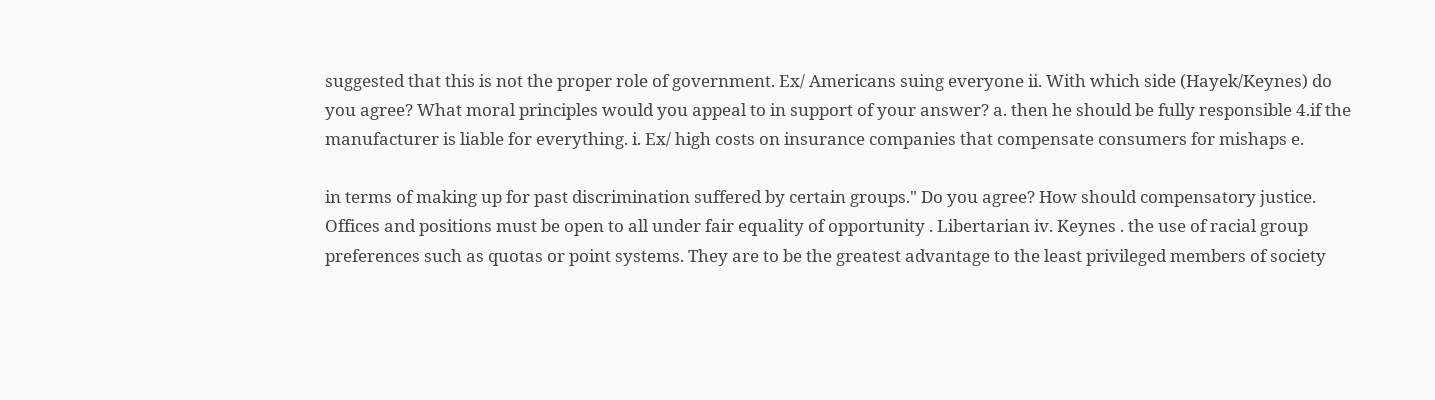suggested that this is not the proper role of government. Ex/ Americans suing everyone ii. With which side (Hayek/Keynes) do you agree? What moral principles would you appeal to in support of your answer? a. then he should be fully responsible 4.if the manufacturer is liable for everything. i. Ex/ high costs on insurance companies that compensate consumers for mishaps e.

in terms of making up for past discrimination suffered by certain groups." Do you agree? How should compensatory justice. Offices and positions must be open to all under fair equality of opportunity . Libertarian iv. Keynes . the use of racial group preferences such as quotas or point systems. They are to be the greatest advantage to the least privileged members of society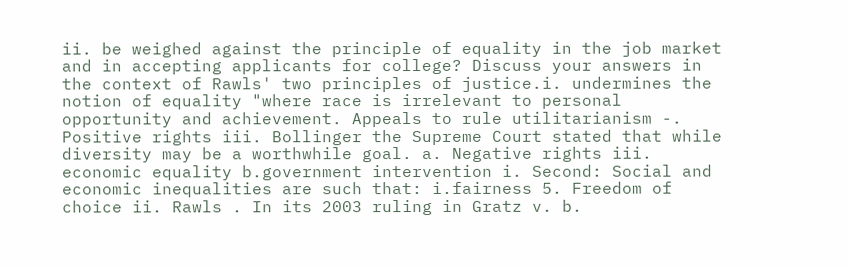ii. be weighed against the principle of equality in the job market and in accepting applicants for college? Discuss your answers in the context of Rawls' two principles of justice.i. undermines the notion of equality "where race is irrelevant to personal opportunity and achievement. Appeals to rule utilitarianism -. Positive rights iii. Bollinger the Supreme Court stated that while diversity may be a worthwhile goal. a. Negative rights iii. economic equality b.government intervention i. Second: Social and economic inequalities are such that: i.fairness 5. Freedom of choice ii. Rawls . In its 2003 ruling in Gratz v. b.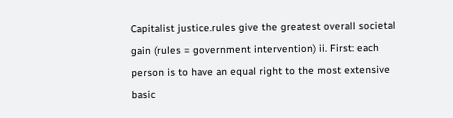Capitalist justice.rules give the greatest overall societal gain (rules = government intervention) ii. First: each person is to have an equal right to the most extensive basic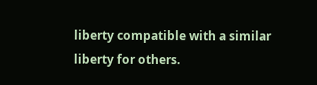liberty compatible with a similar liberty for others.